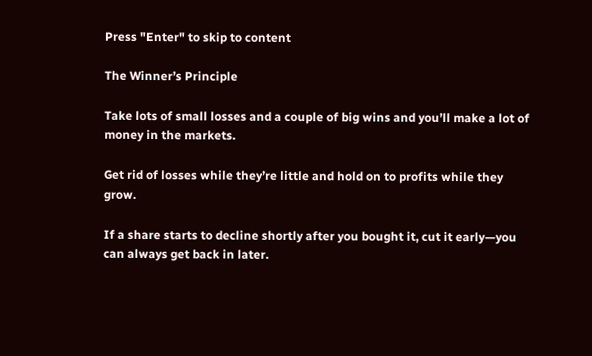Press "Enter" to skip to content

The Winner’s Principle

Take lots of small losses and a couple of big wins and you’ll make a lot of money in the markets.

Get rid of losses while they’re little and hold on to profits while they grow.

If a share starts to decline shortly after you bought it, cut it early—you can always get back in later.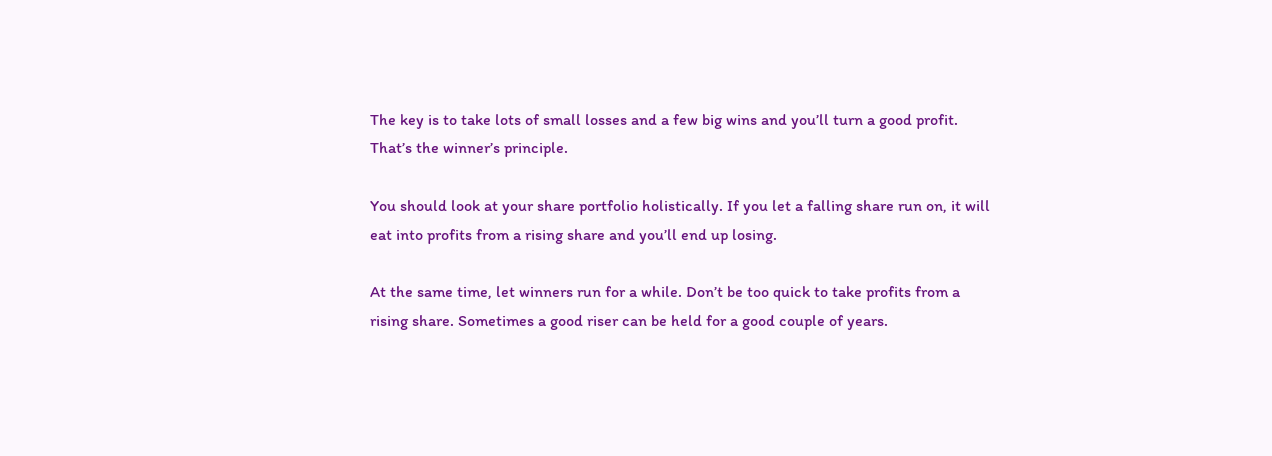The key is to take lots of small losses and a few big wins and you’ll turn a good profit. That’s the winner’s principle.

You should look at your share portfolio holistically. If you let a falling share run on, it will eat into profits from a rising share and you’ll end up losing.

At the same time, let winners run for a while. Don’t be too quick to take profits from a rising share. Sometimes a good riser can be held for a good couple of years.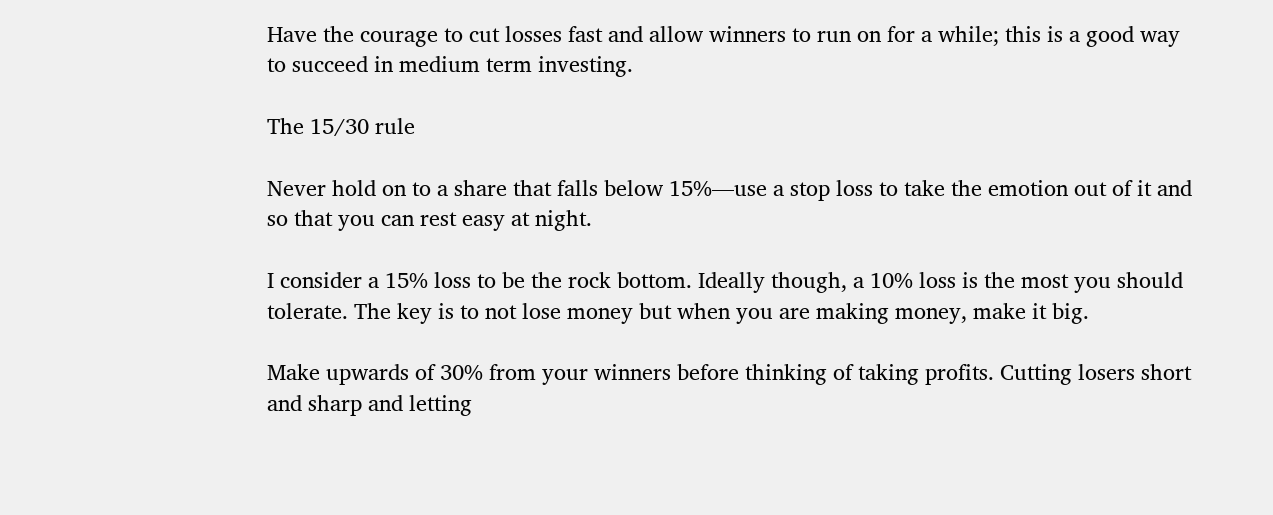Have the courage to cut losses fast and allow winners to run on for a while; this is a good way to succeed in medium term investing.

The 15/30 rule

Never hold on to a share that falls below 15%—use a stop loss to take the emotion out of it and so that you can rest easy at night.

I consider a 15% loss to be the rock bottom. Ideally though, a 10% loss is the most you should tolerate. The key is to not lose money but when you are making money, make it big.

Make upwards of 30% from your winners before thinking of taking profits. Cutting losers short and sharp and letting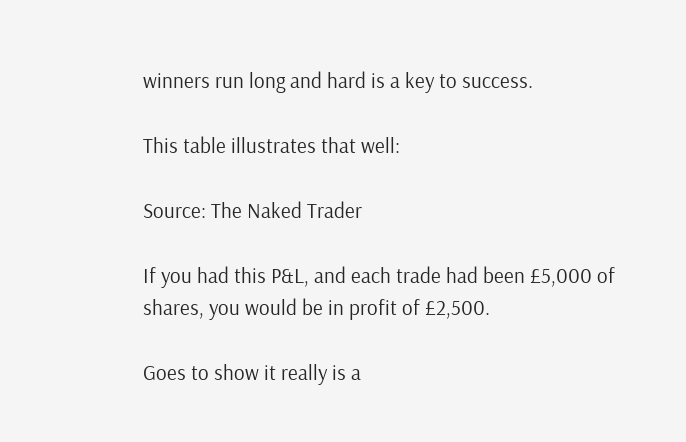winners run long and hard is a key to success.

This table illustrates that well:

Source: The Naked Trader

If you had this P&L, and each trade had been £5,000 of shares, you would be in profit of £2,500.

Goes to show it really is a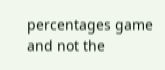percentages game and not the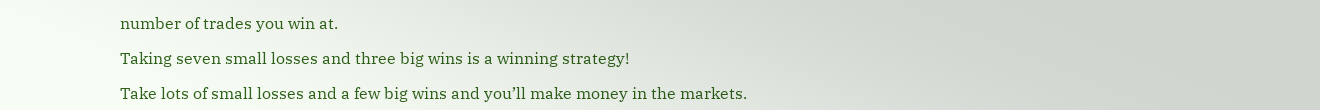number of trades you win at.

Taking seven small losses and three big wins is a winning strategy!

Take lots of small losses and a few big wins and you’ll make money in the markets.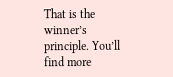That is the winner’s principle. You’ll find more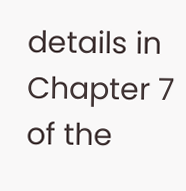details in Chapter 7 of the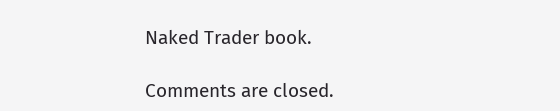Naked Trader book.

Comments are closed.